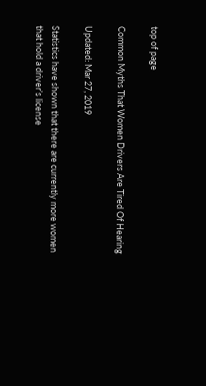top of page

Common Myths That Women Drivers Are Tired Of Hearing

Updated: Mar 27, 2019

Statistics have shown that there are currently more women that hold a driver’s license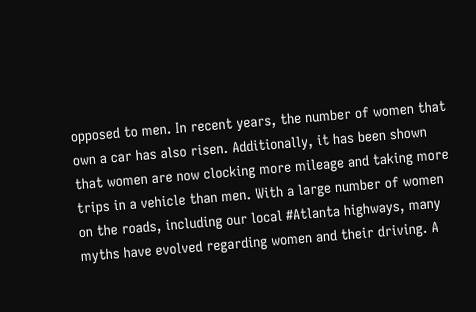opposed to men. In recent years, the number of women that own a car has also risen. Additionally, it has been shown that women are now clocking more mileage and taking more trips in a vehicle than men. With a large number of women on the roads, including our local #Atlanta highways, many myths have evolved regarding women and their driving. A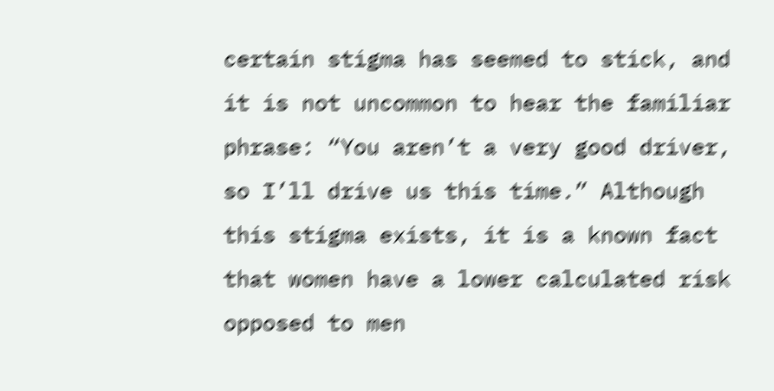certain stigma has seemed to stick, and it is not uncommon to hear the familiar phrase: “You aren’t a very good driver, so I’ll drive us this time.” Although this stigma exists, it is a known fact that women have a lower calculated risk opposed to men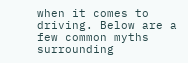when it comes to driving. Below are a few common myths surrounding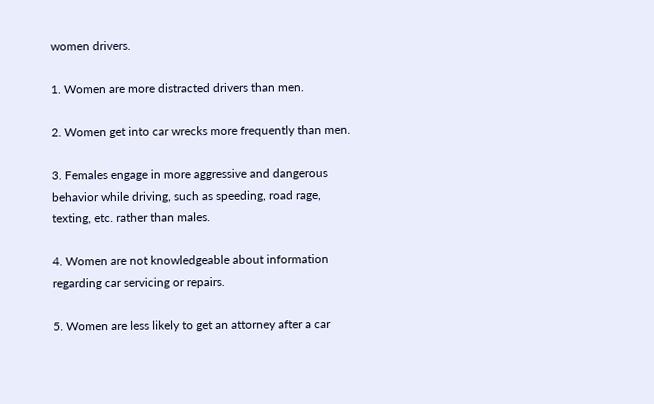women drivers.

1. Women are more distracted drivers than men.

2. Women get into car wrecks more frequently than men.

3. Females engage in more aggressive and dangerous behavior while driving, such as speeding, road rage, texting, etc. rather than males.

4. Women are not knowledgeable about information regarding car servicing or repairs.

5. Women are less likely to get an attorney after a car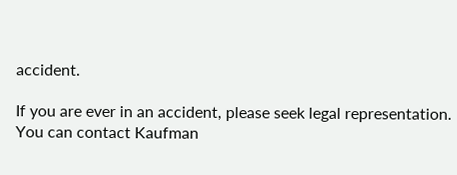accident.

If you are ever in an accident, please seek legal representation. You can contact Kaufman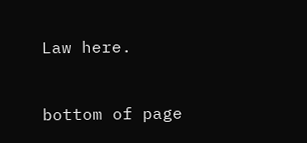Law here.


bottom of page